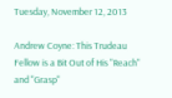Tuesday, November 12, 2013

Andrew Coyne: This Trudeau Fellow is a Bit Out of His "Reach" and "Grasp"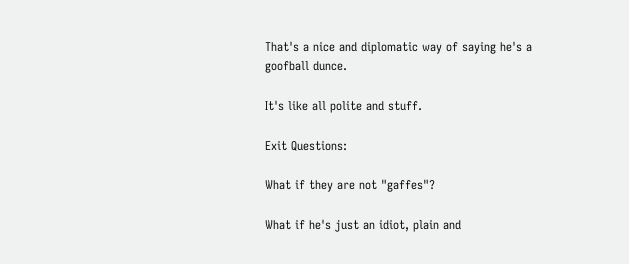That's a nice and diplomatic way of saying he's a goofball dunce.

It's like all polite and stuff.

Exit Questions:

What if they are not "gaffes"?

What if he's just an idiot, plain and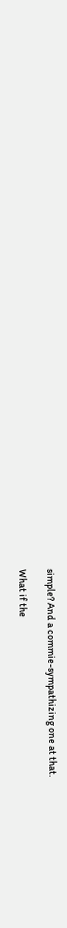simple? And a commie-sympathizing one at that.

What if the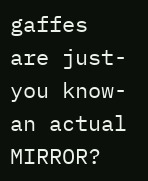gaffes are just-you know-an actual MIRROR?